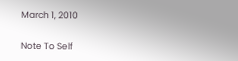March 1, 2010

Note To Self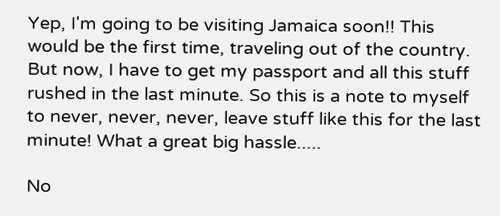Yep, I'm going to be visiting Jamaica soon!! This would be the first time, traveling out of the country. But now, I have to get my passport and all this stuff rushed in the last minute. So this is a note to myself to never, never, never, leave stuff like this for the last minute! What a great big hassle.....

No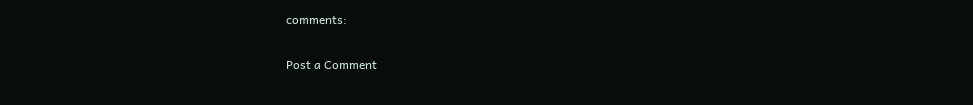comments:

Post a Comment